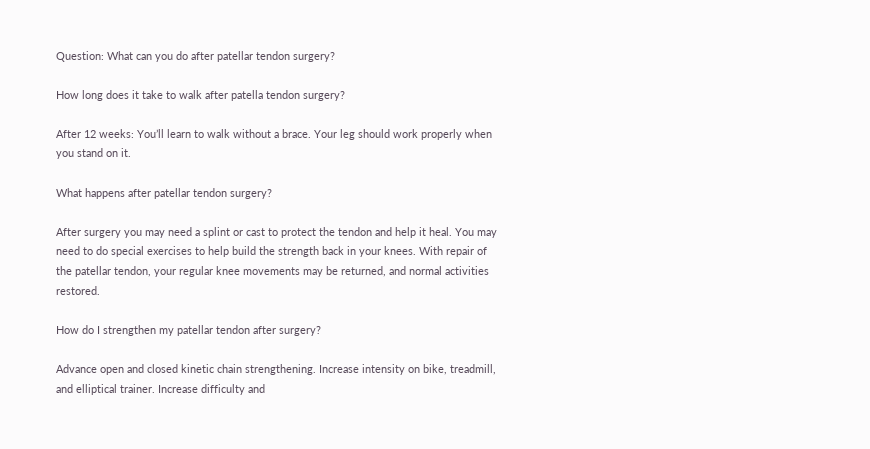Question: What can you do after patellar tendon surgery?

How long does it take to walk after patella tendon surgery?

After 12 weeks: You’ll learn to walk without a brace. Your leg should work properly when you stand on it.

What happens after patellar tendon surgery?

After surgery you may need a splint or cast to protect the tendon and help it heal. You may need to do special exercises to help build the strength back in your knees. With repair of the patellar tendon, your regular knee movements may be returned, and normal activities restored.

How do I strengthen my patellar tendon after surgery?

Advance open and closed kinetic chain strengthening. Increase intensity on bike, treadmill, and elliptical trainer. Increase difficulty and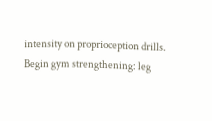intensity on proprioception drills. Begin gym strengthening: leg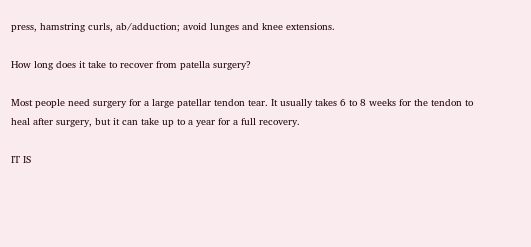press, hamstring curls, ab/adduction; avoid lunges and knee extensions.

How long does it take to recover from patella surgery?

Most people need surgery for a large patellar tendon tear. It usually takes 6 to 8 weeks for the tendon to heal after surgery, but it can take up to a year for a full recovery.

IT IS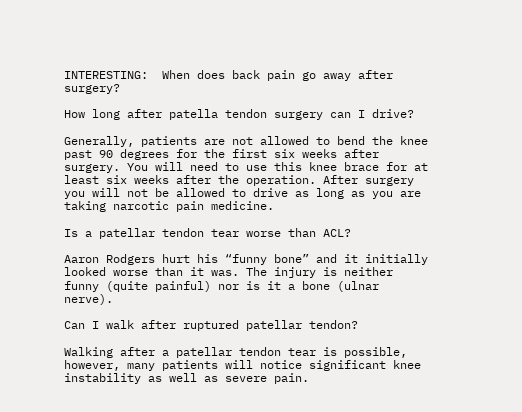INTERESTING:  When does back pain go away after surgery?

How long after patella tendon surgery can I drive?

Generally, patients are not allowed to bend the knee past 90 degrees for the first six weeks after surgery. You will need to use this knee brace for at least six weeks after the operation. After surgery you will not be allowed to drive as long as you are taking narcotic pain medicine.

Is a patellar tendon tear worse than ACL?

Aaron Rodgers hurt his “funny bone” and it initially looked worse than it was. The injury is neither funny (quite painful) nor is it a bone (ulnar nerve).

Can I walk after ruptured patellar tendon?

Walking after a patellar tendon tear is possible, however, many patients will notice significant knee instability as well as severe pain.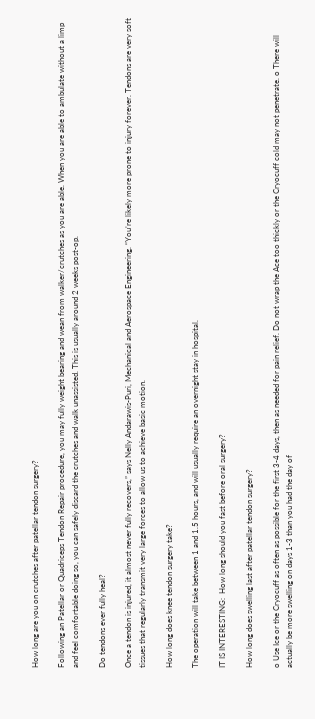How long are you on crutches after patellar tendon surgery?

Following an Patellar or Quadriceps Tendon Repair procedure, you may fully weight bearing and wean from walker/crutches as you are able. When you are able to ambulate without a limp and feel comfortable doing so, you can safely discard the crutches and walk unassisted. This is usually around 2 weeks post-op.

Do tendons ever fully heal?

Once a tendon is injured, it almost never fully recovers,” says Nelly Andarawis-Puri, Mechanical and Aerospace Engineering. “You’re likely more prone to injury forever. Tendons are very soft tissues that regularly transmit very large forces to allow us to achieve basic motion.

How long does knee tendon surgery take?

The operation will take between 1 and 1.5 hours, and will usually require an overnight stay in hospital.

IT IS INTERESTING:  How long should you fast before oral surgery?

How long does swelling last after patellar tendon surgery?

o Use Ice or the Cryocuff as often as possible for the first 3-4 days, then as needed for pain relief. Do not wrap the Ace too thickly or the Cryocuff cold may not penetrate. o There will actually be more swelling on days 1-3 than you had the day of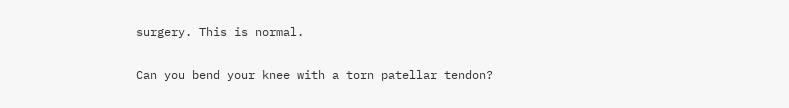surgery. This is normal.

Can you bend your knee with a torn patellar tendon?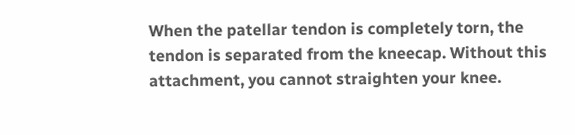When the patellar tendon is completely torn, the tendon is separated from the kneecap. Without this attachment, you cannot straighten your knee.